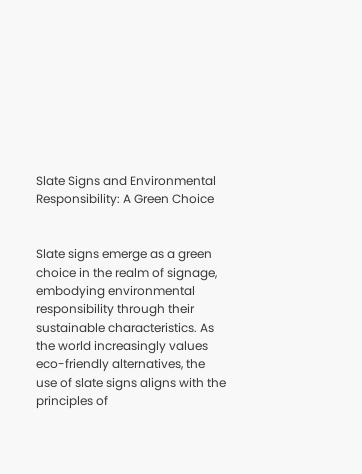Slate Signs and Environmental Responsibility: A Green Choice


Slate signs emerge as a green choice in the realm of signage, embodying environmental responsibility through their sustainable characteristics. As the world increasingly values eco-friendly alternatives, the use of slate signs aligns with the principles of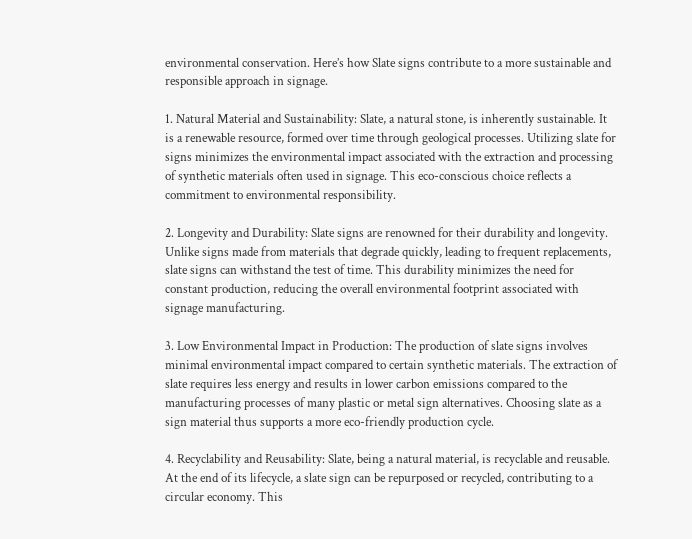environmental conservation. Here’s how Slate signs contribute to a more sustainable and responsible approach in signage.

1. Natural Material and Sustainability: Slate, a natural stone, is inherently sustainable. It is a renewable resource, formed over time through geological processes. Utilizing slate for signs minimizes the environmental impact associated with the extraction and processing of synthetic materials often used in signage. This eco-conscious choice reflects a commitment to environmental responsibility.

2. Longevity and Durability: Slate signs are renowned for their durability and longevity. Unlike signs made from materials that degrade quickly, leading to frequent replacements, slate signs can withstand the test of time. This durability minimizes the need for constant production, reducing the overall environmental footprint associated with signage manufacturing.

3. Low Environmental Impact in Production: The production of slate signs involves minimal environmental impact compared to certain synthetic materials. The extraction of slate requires less energy and results in lower carbon emissions compared to the manufacturing processes of many plastic or metal sign alternatives. Choosing slate as a sign material thus supports a more eco-friendly production cycle.

4. Recyclability and Reusability: Slate, being a natural material, is recyclable and reusable. At the end of its lifecycle, a slate sign can be repurposed or recycled, contributing to a circular economy. This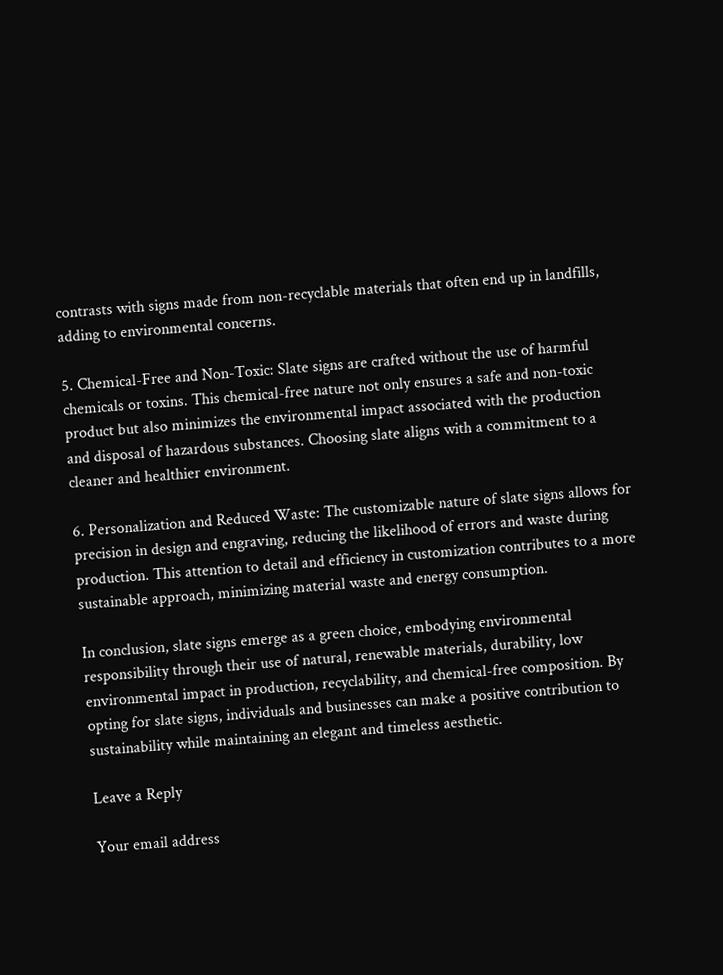contrasts with signs made from non-recyclable materials that often end up in landfills, adding to environmental concerns.

5. Chemical-Free and Non-Toxic: Slate signs are crafted without the use of harmful chemicals or toxins. This chemical-free nature not only ensures a safe and non-toxic product but also minimizes the environmental impact associated with the production and disposal of hazardous substances. Choosing slate aligns with a commitment to a cleaner and healthier environment.

6. Personalization and Reduced Waste: The customizable nature of slate signs allows for precision in design and engraving, reducing the likelihood of errors and waste during production. This attention to detail and efficiency in customization contributes to a more sustainable approach, minimizing material waste and energy consumption.

In conclusion, slate signs emerge as a green choice, embodying environmental responsibility through their use of natural, renewable materials, durability, low environmental impact in production, recyclability, and chemical-free composition. By opting for slate signs, individuals and businesses can make a positive contribution to sustainability while maintaining an elegant and timeless aesthetic.

Leave a Reply

Your email address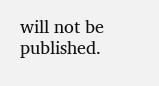will not be published.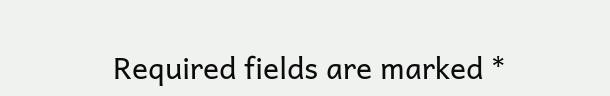Required fields are marked *